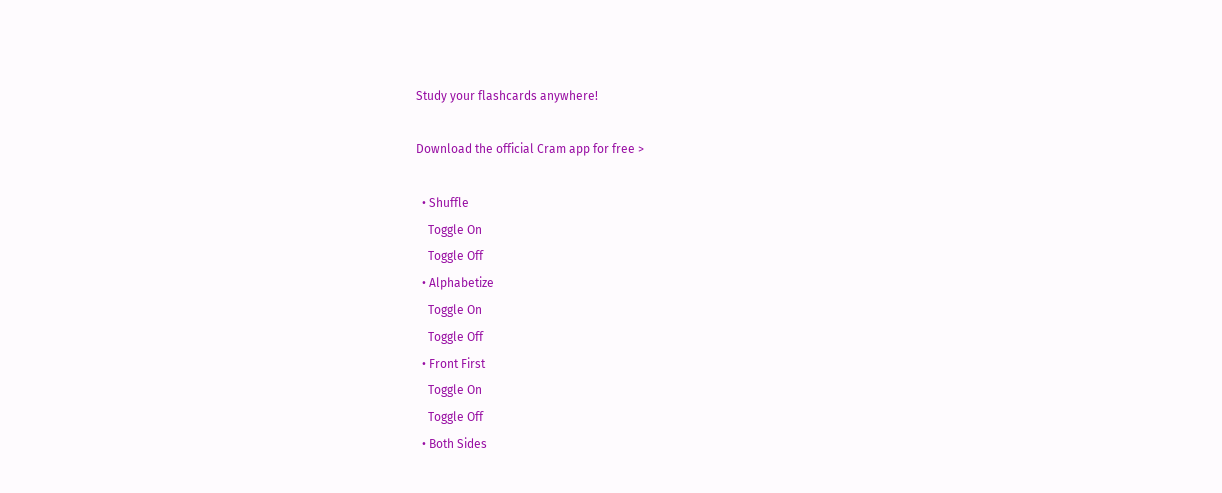Study your flashcards anywhere!

Download the official Cram app for free >

  • Shuffle
    Toggle On
    Toggle Off
  • Alphabetize
    Toggle On
    Toggle Off
  • Front First
    Toggle On
    Toggle Off
  • Both Sides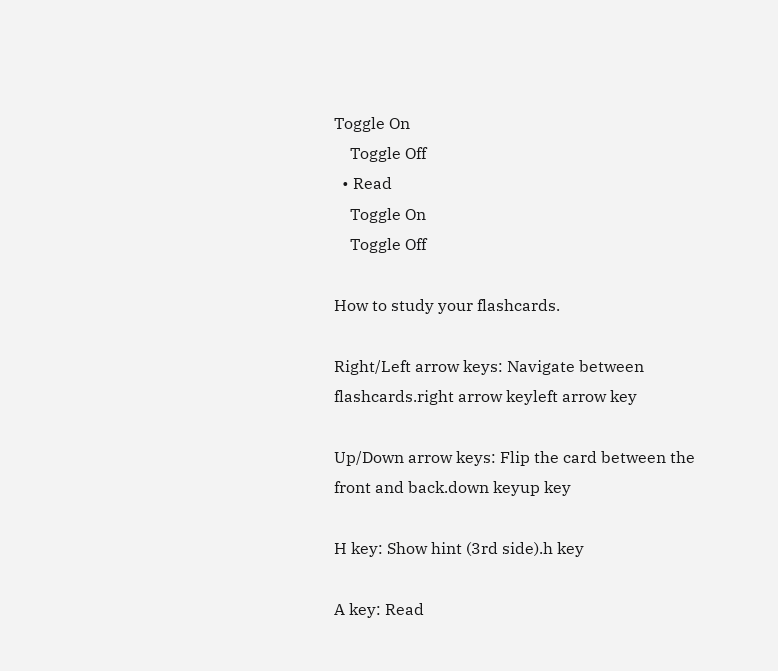Toggle On
    Toggle Off
  • Read
    Toggle On
    Toggle Off

How to study your flashcards.

Right/Left arrow keys: Navigate between flashcards.right arrow keyleft arrow key

Up/Down arrow keys: Flip the card between the front and back.down keyup key

H key: Show hint (3rd side).h key

A key: Read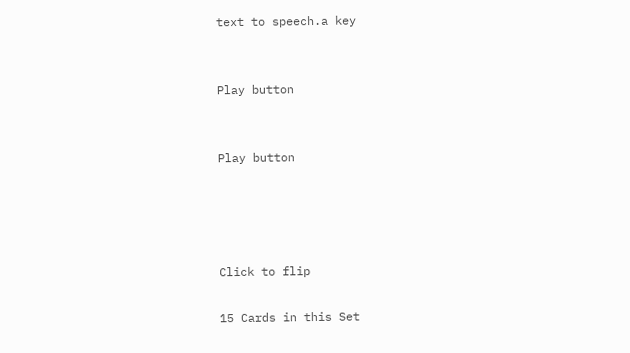text to speech.a key


Play button


Play button




Click to flip

15 Cards in this Set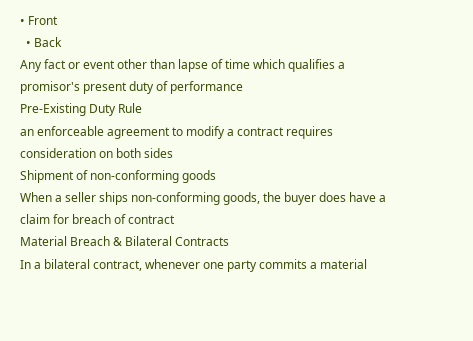• Front
  • Back
Any fact or event other than lapse of time which qualifies a promisor's present duty of performance
Pre-Existing Duty Rule
an enforceable agreement to modify a contract requires consideration on both sides
Shipment of non-conforming goods
When a seller ships non-conforming goods, the buyer does have a claim for breach of contract
Material Breach & Bilateral Contracts
In a bilateral contract, whenever one party commits a material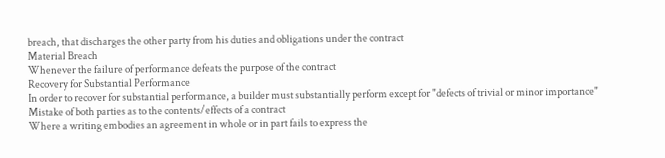breach, that discharges the other party from his duties and obligations under the contract
Material Breach
Whenever the failure of performance defeats the purpose of the contract
Recovery for Substantial Performance
In order to recover for substantial performance, a builder must substantially perform except for "defects of trivial or minor importance"
Mistake of both parties as to the contents/effects of a contract
Where a writing embodies an agreement in whole or in part fails to express the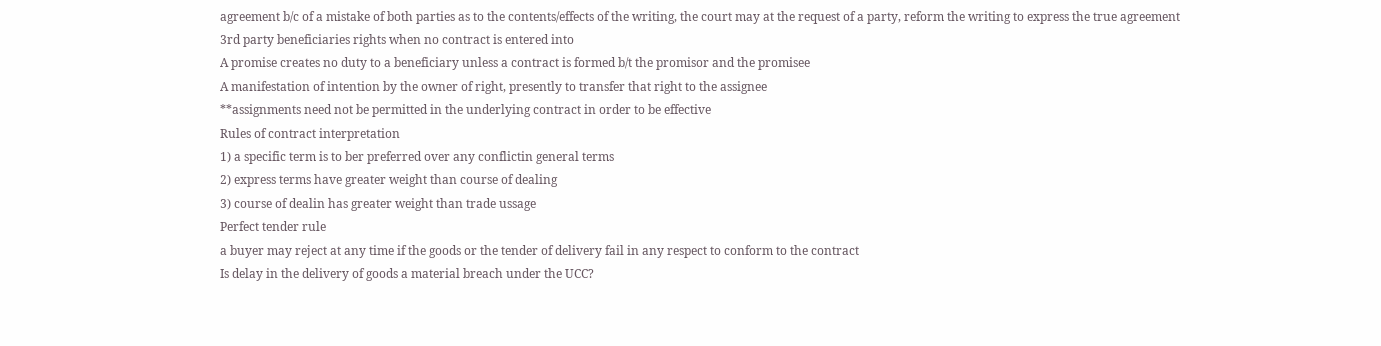agreement b/c of a mistake of both parties as to the contents/effects of the writing, the court may at the request of a party, reform the writing to express the true agreement
3rd party beneficiaries rights when no contract is entered into
A promise creates no duty to a beneficiary unless a contract is formed b/t the promisor and the promisee
A manifestation of intention by the owner of right, presently to transfer that right to the assignee
**assignments need not be permitted in the underlying contract in order to be effective
Rules of contract interpretation
1) a specific term is to ber preferred over any conflictin general terms
2) express terms have greater weight than course of dealing
3) course of dealin has greater weight than trade ussage
Perfect tender rule
a buyer may reject at any time if the goods or the tender of delivery fail in any respect to conform to the contract
Is delay in the delivery of goods a material breach under the UCC?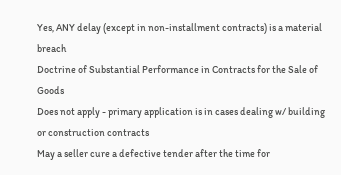Yes, ANY delay (except in non-installment contracts) is a material breach
Doctrine of Substantial Performance in Contracts for the Sale of Goods
Does not apply - primary application is in cases dealing w/ building or construction contracts
May a seller cure a defective tender after the time for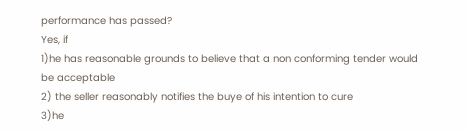performance has passed?
Yes, if
1)he has reasonable grounds to believe that a non conforming tender would be acceptable
2) the seller reasonably notifies the buye of his intention to cure
3)he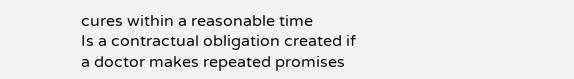cures within a reasonable time
Is a contractual obligation created if a doctor makes repeated promises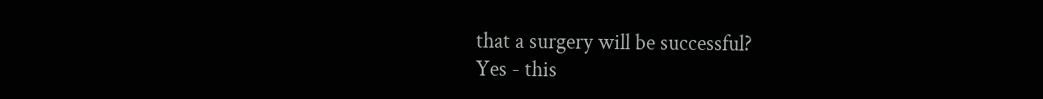that a surgery will be successful?
Yes - this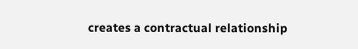creates a contractual relationship